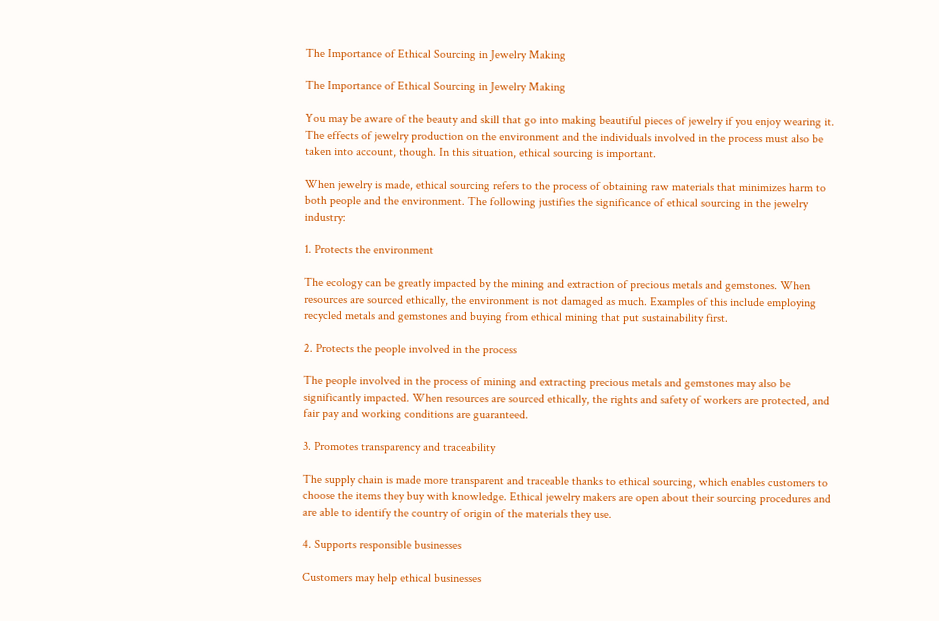The Importance of Ethical Sourcing in Jewelry Making

The Importance of Ethical Sourcing in Jewelry Making

You may be aware of the beauty and skill that go into making beautiful pieces of jewelry if you enjoy wearing it. The effects of jewelry production on the environment and the individuals involved in the process must also be taken into account, though. In this situation, ethical sourcing is important.

When jewelry is made, ethical sourcing refers to the process of obtaining raw materials that minimizes harm to both people and the environment. The following justifies the significance of ethical sourcing in the jewelry industry:

1. Protects the environment

The ecology can be greatly impacted by the mining and extraction of precious metals and gemstones. When resources are sourced ethically, the environment is not damaged as much. Examples of this include employing recycled metals and gemstones and buying from ethical mining that put sustainability first.

2. Protects the people involved in the process

The people involved in the process of mining and extracting precious metals and gemstones may also be significantly impacted. When resources are sourced ethically, the rights and safety of workers are protected, and fair pay and working conditions are guaranteed.

3. Promotes transparency and traceability

The supply chain is made more transparent and traceable thanks to ethical sourcing, which enables customers to choose the items they buy with knowledge. Ethical jewelry makers are open about their sourcing procedures and are able to identify the country of origin of the materials they use.

4. Supports responsible businesses

Customers may help ethical businesses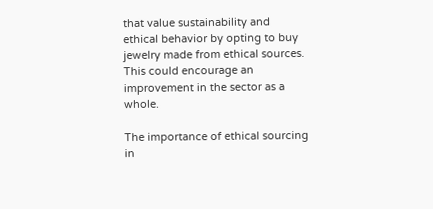that value sustainability and ethical behavior by opting to buy jewelry made from ethical sources. This could encourage an improvement in the sector as a whole.

The importance of ethical sourcing in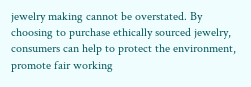jewelry making cannot be overstated. By choosing to purchase ethically sourced jewelry, consumers can help to protect the environment, promote fair working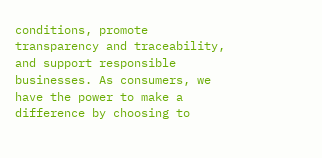conditions, promote transparency and traceability, and support responsible businesses. As consumers, we have the power to make a difference by choosing to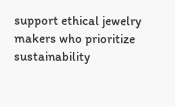support ethical jewelry makers who prioritize sustainability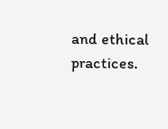and ethical practices.